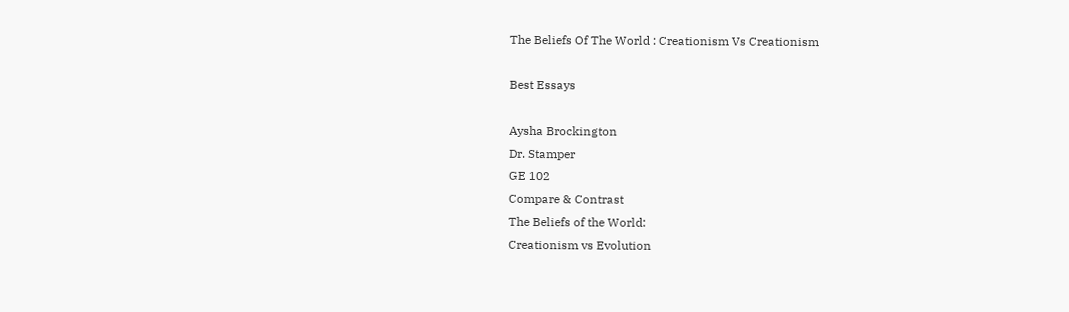The Beliefs Of The World : Creationism Vs Creationism

Best Essays

Aysha Brockington
Dr. Stamper
GE 102
Compare & Contrast
The Beliefs of the World:
Creationism vs Evolution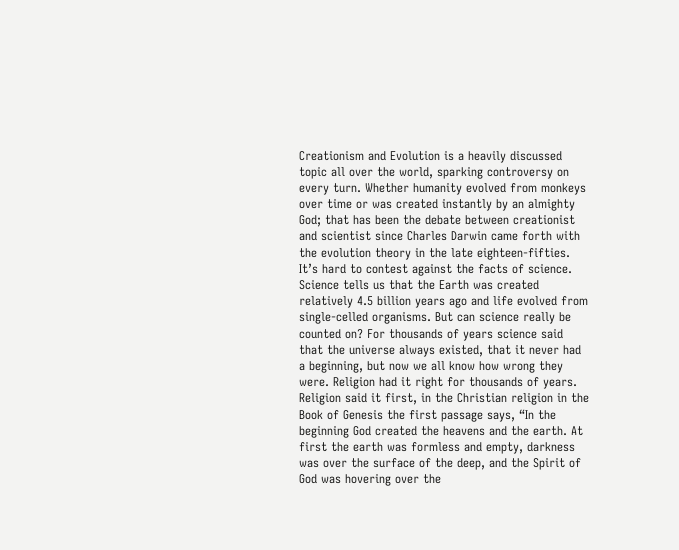Creationism and Evolution is a heavily discussed topic all over the world, sparking controversy on every turn. Whether humanity evolved from monkeys over time or was created instantly by an almighty God; that has been the debate between creationist and scientist since Charles Darwin came forth with the evolution theory in the late eighteen-fifties. It’s hard to contest against the facts of science. Science tells us that the Earth was created relatively 4.5 billion years ago and life evolved from single-celled organisms. But can science really be counted on? For thousands of years science said that the universe always existed, that it never had a beginning, but now we all know how wrong they were. Religion had it right for thousands of years. Religion said it first, in the Christian religion in the Book of Genesis the first passage says, “In the beginning God created the heavens and the earth. At first the earth was formless and empty, darkness was over the surface of the deep, and the Spirit of God was hovering over the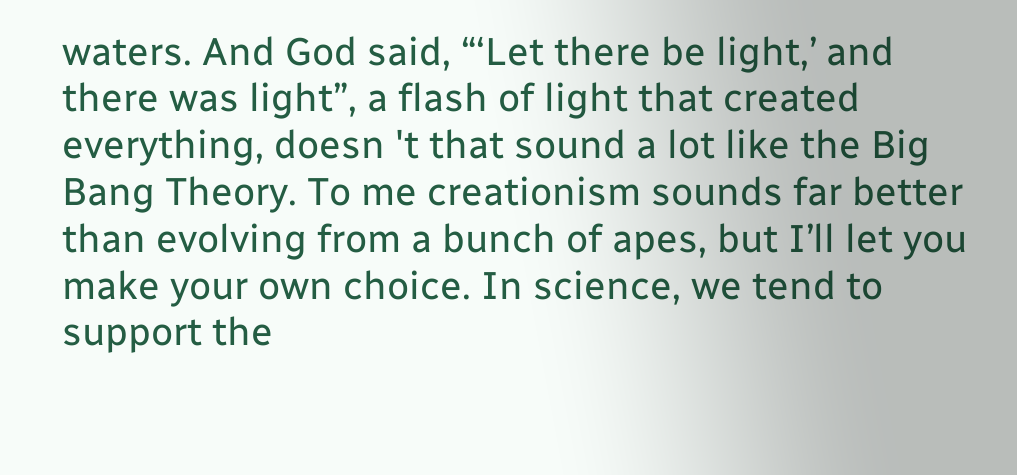waters. And God said, “‘Let there be light,’ and there was light”, a flash of light that created everything, doesn 't that sound a lot like the Big Bang Theory. To me creationism sounds far better than evolving from a bunch of apes, but I’ll let you make your own choice. In science, we tend to support the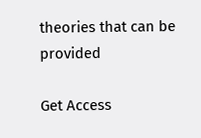theories that can be provided

Get Access